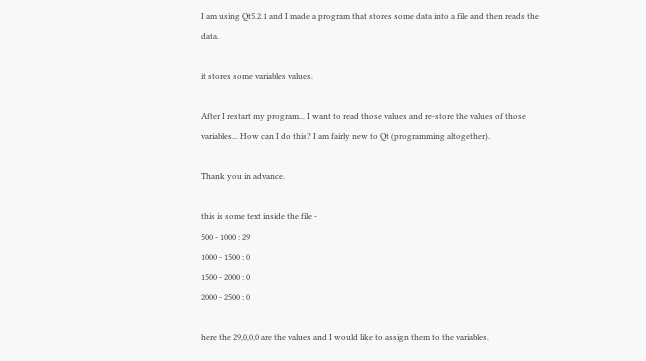I am using Qt5.2.1 and I made a program that stores some data into a file and then reads the data.

it stores some variables values.

After I restart my program... I want to read those values and re-store the values of those variables... How can I do this? I am fairly new to Qt (programming altogether).

Thank you in advance.

this is some text inside the file -
500 - 1000 : 29
1000 - 1500 : 0
1500 - 2000 : 0
2000 - 2500 : 0

here the 29,0,0,0 are the values and I would like to assign them to the variables.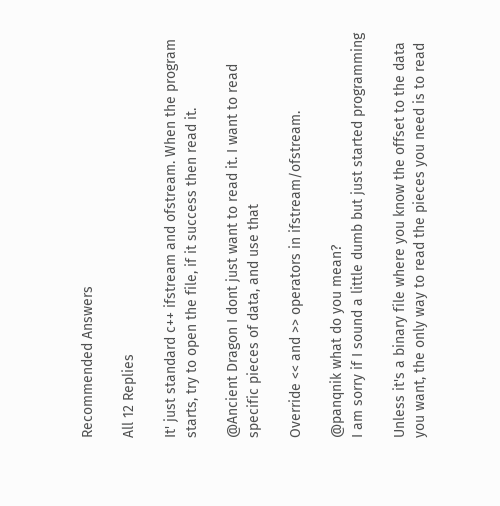Recommended Answers

All 12 Replies

It' just standard c++ ifstream and ofstream. When the program starts, try to open the file, if it success then read it.

@Ancient Dragon I dont just want to read it. I want to read specific pieces of data, and use that

Override << and >> operators in ifstream/ofstream.

@panqnik what do you mean?
I am sorry if I sound a little dumb but just started programming

Unless it's a binary file where you know the offset to the data you want, the only way to read the pieces you need is to read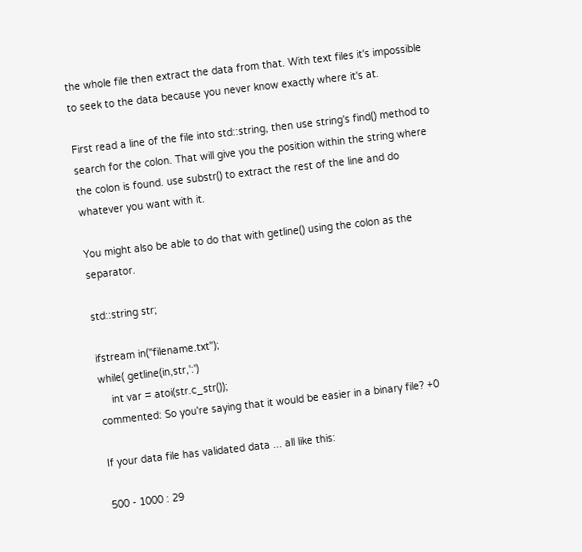the whole file then extract the data from that. With text files it's impossible to seek to the data because you never know exactly where it's at.

First read a line of the file into std::string, then use string's find() method to search for the colon. That will give you the position within the string where the colon is found. use substr() to extract the rest of the line and do whatever you want with it.

You might also be able to do that with getline() using the colon as the separator.

std::string str;

ifstream in("filename.txt");
while( getline(in,str,':')
    int var = atoi(str.c_str());
commented: So you're saying that it would be easier in a binary file? +0

If your data file has validated data ... all like this:

500 - 1000 : 29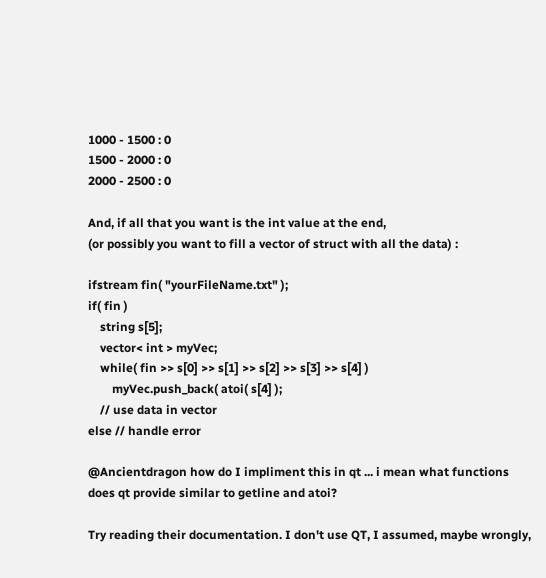1000 - 1500 : 0
1500 - 2000 : 0
2000 - 2500 : 0

And, if all that you want is the int value at the end,
(or possibly you want to fill a vector of struct with all the data) :

ifstream fin( "yourFileName.txt" );
if( fin )
    string s[5];
    vector< int > myVec;
    while( fin >> s[0] >> s[1] >> s[2] >> s[3] >> s[4] )
        myVec.push_back( atoi( s[4] );
    // use data in vector
else // handle error

@Ancientdragon how do I impliment this in qt ... i mean what functions does qt provide similar to getline and atoi?

Try reading their documentation. I don't use QT, I assumed, maybe wrongly,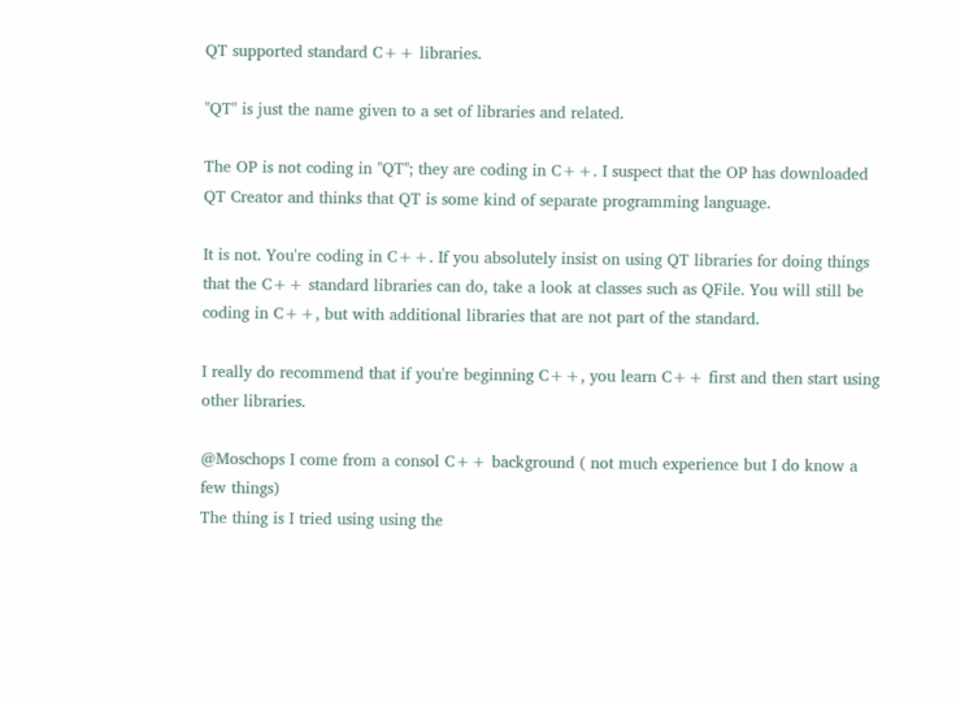QT supported standard C++ libraries.

"QT" is just the name given to a set of libraries and related.

The OP is not coding in "QT"; they are coding in C++. I suspect that the OP has downloaded QT Creator and thinks that QT is some kind of separate programming language.

It is not. You're coding in C++. If you absolutely insist on using QT libraries for doing things that the C++ standard libraries can do, take a look at classes such as QFile. You will still be coding in C++, but with additional libraries that are not part of the standard.

I really do recommend that if you're beginning C++, you learn C++ first and then start using other libraries.

@Moschops I come from a consol C++ background ( not much experience but I do know a few things)
The thing is I tried using using the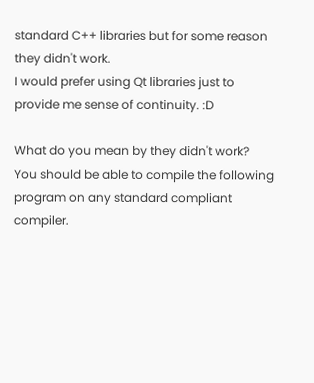standard C++ libraries but for some reason they didn't work.
I would prefer using Qt libraries just to provide me sense of continuity. :D

What do you mean by they didn't work? You should be able to compile the following program on any standard compliant compiler.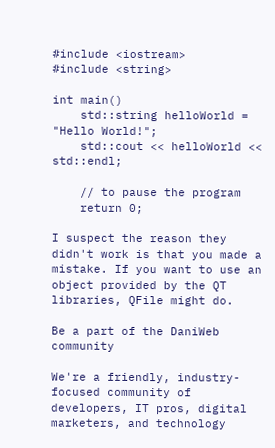#include <iostream>
#include <string>

int main()
    std::string helloWorld = "Hello World!";
    std::cout << helloWorld << std::endl;

    // to pause the program
    return 0;

I suspect the reason they didn't work is that you made a mistake. If you want to use an object provided by the QT libraries, QFile might do.

Be a part of the DaniWeb community

We're a friendly, industry-focused community of developers, IT pros, digital marketers, and technology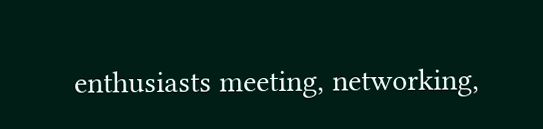enthusiasts meeting, networking,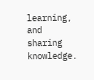learning, and sharing knowledge.